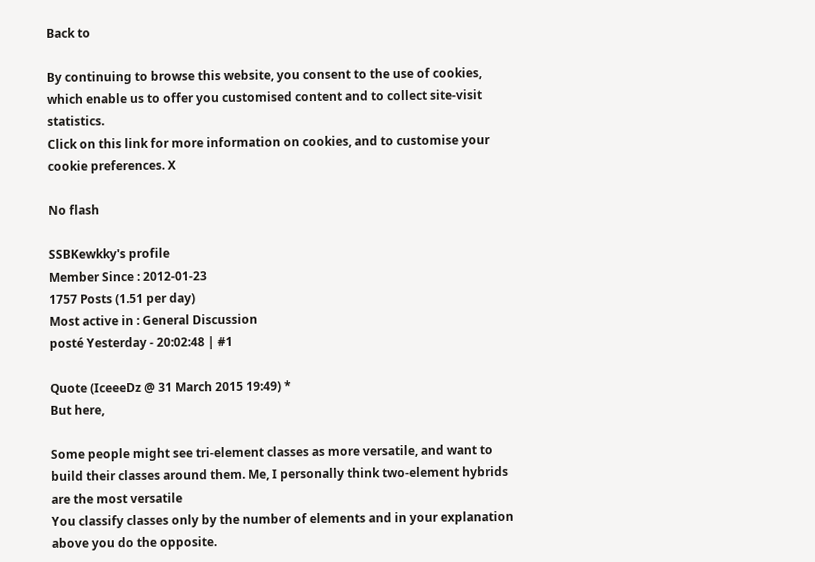Back to

By continuing to browse this website, you consent to the use of cookies, which enable us to offer you customised content and to collect site-visit statistics.
Click on this link for more information on cookies, and to customise your cookie preferences. X

No flash

SSBKewkky's profile
Member Since : 2012-01-23
1757 Posts (1.51 per day)
Most active in : General Discussion
posté Yesterday - 20:02:48 | #1

Quote (IceeeDz @ 31 March 2015 19:49) *
But here,

Some people might see tri-element classes as more versatile, and want to build their classes around them. Me, I personally think two-element hybrids are the most versatile
You classify classes only by the number of elements and in your explanation above you do the opposite.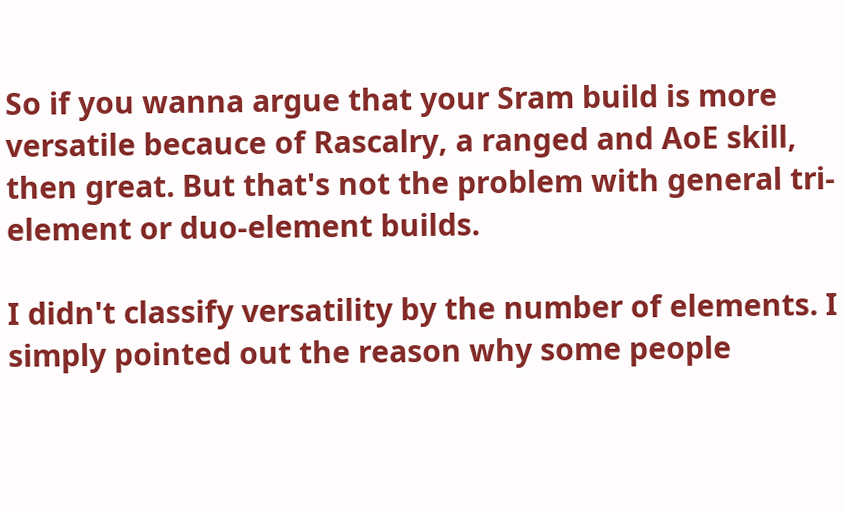So if you wanna argue that your Sram build is more versatile becauce of Rascalry, a ranged and AoE skill, then great. But that's not the problem with general tri-element or duo-element builds.

I didn't classify versatility by the number of elements. I simply pointed out the reason why some people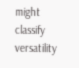might classify versatility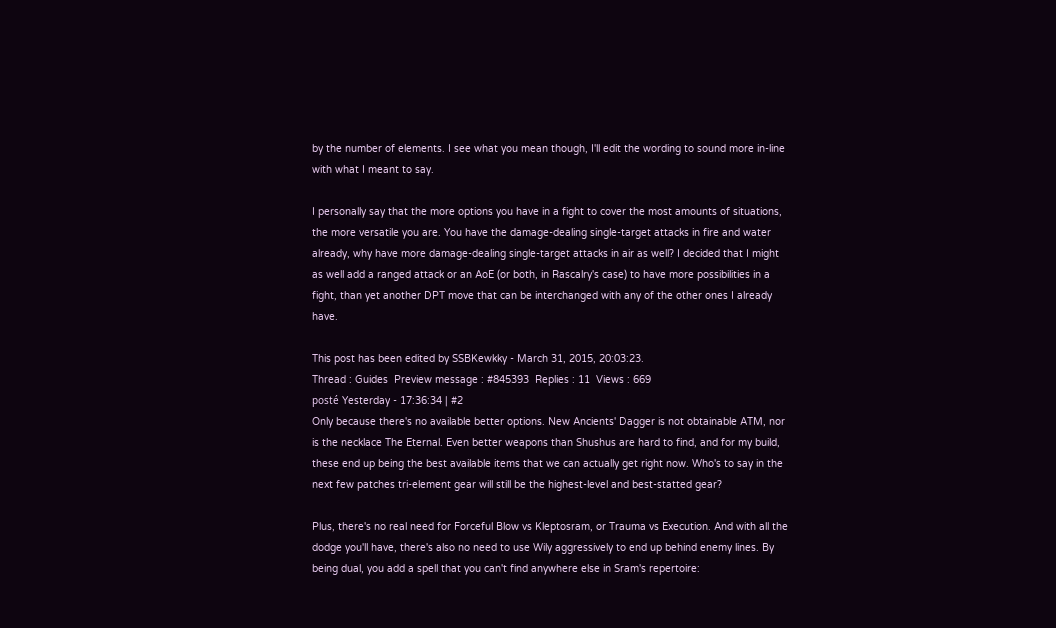by the number of elements. I see what you mean though, I'll edit the wording to sound more in-line with what I meant to say.

I personally say that the more options you have in a fight to cover the most amounts of situations, the more versatile you are. You have the damage-dealing single-target attacks in fire and water already, why have more damage-dealing single-target attacks in air as well? I decided that I might as well add a ranged attack or an AoE (or both, in Rascalry's case) to have more possibilities in a fight, than yet another DPT move that can be interchanged with any of the other ones I already have.

This post has been edited by SSBKewkky - March 31, 2015, 20:03:23.
Thread : Guides  Preview message : #845393  Replies : 11  Views : 669
posté Yesterday - 17:36:34 | #2
Only because there's no available better options. New Ancients' Dagger is not obtainable ATM, nor is the necklace The Eternal. Even better weapons than Shushus are hard to find, and for my build, these end up being the best available items that we can actually get right now. Who's to say in the next few patches tri-element gear will still be the highest-level and best-statted gear?

Plus, there's no real need for Forceful Blow vs Kleptosram, or Trauma vs Execution. And with all the dodge you'll have, there's also no need to use Wily aggressively to end up behind enemy lines. By being dual, you add a spell that you can't find anywhere else in Sram's repertoire: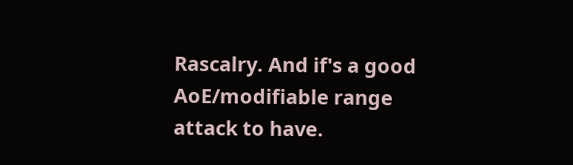Rascalry. And if's a good AoE/modifiable range attack to have.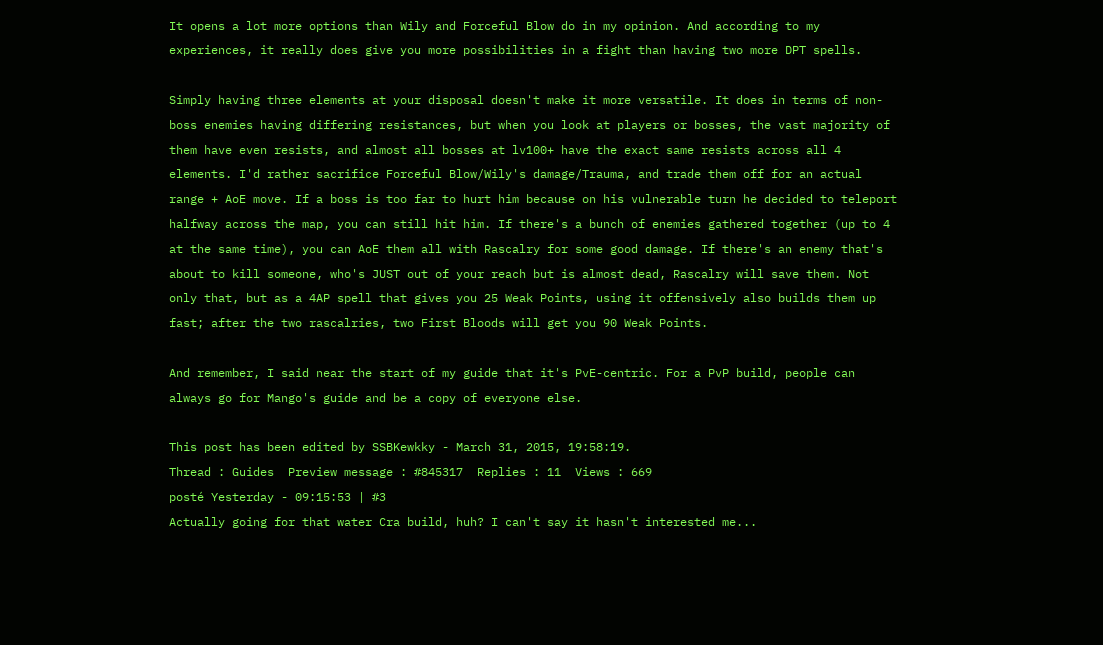It opens a lot more options than Wily and Forceful Blow do in my opinion. And according to my experiences, it really does give you more possibilities in a fight than having two more DPT spells.

Simply having three elements at your disposal doesn't make it more versatile. It does in terms of non-boss enemies having differing resistances, but when you look at players or bosses, the vast majority of them have even resists, and almost all bosses at lv100+ have the exact same resists across all 4 elements. I'd rather sacrifice Forceful Blow/Wily's damage/Trauma, and trade them off for an actual range + AoE move. If a boss is too far to hurt him because on his vulnerable turn he decided to teleport halfway across the map, you can still hit him. If there's a bunch of enemies gathered together (up to 4 at the same time), you can AoE them all with Rascalry for some good damage. If there's an enemy that's about to kill someone, who's JUST out of your reach but is almost dead, Rascalry will save them. Not only that, but as a 4AP spell that gives you 25 Weak Points, using it offensively also builds them up fast; after the two rascalries, two First Bloods will get you 90 Weak Points.

And remember, I said near the start of my guide that it's PvE-centric. For a PvP build, people can always go for Mango's guide and be a copy of everyone else.

This post has been edited by SSBKewkky - March 31, 2015, 19:58:19.
Thread : Guides  Preview message : #845317  Replies : 11  Views : 669
posté Yesterday - 09:15:53 | #3
Actually going for that water Cra build, huh? I can't say it hasn't interested me...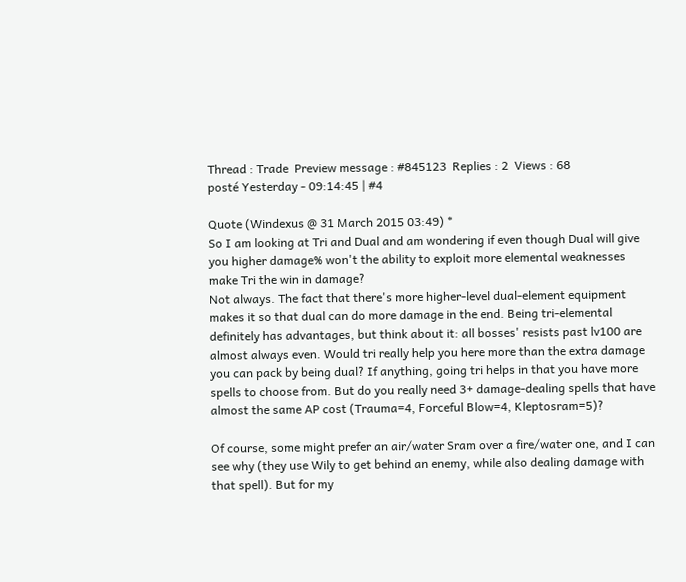Thread : Trade  Preview message : #845123  Replies : 2  Views : 68
posté Yesterday - 09:14:45 | #4

Quote (Windexus @ 31 March 2015 03:49) *
So I am looking at Tri and Dual and am wondering if even though Dual will give you higher damage% won't the ability to exploit more elemental weaknesses make Tri the win in damage?
Not always. The fact that there's more higher-level dual-element equipment makes it so that dual can do more damage in the end. Being tri-elemental definitely has advantages, but think about it: all bosses' resists past lv100 are almost always even. Would tri really help you here more than the extra damage you can pack by being dual? If anything, going tri helps in that you have more spells to choose from. But do you really need 3+ damage-dealing spells that have almost the same AP cost (Trauma=4, Forceful Blow=4, Kleptosram=5)?

Of course, some might prefer an air/water Sram over a fire/water one, and I can see why (they use Wily to get behind an enemy, while also dealing damage with that spell). But for my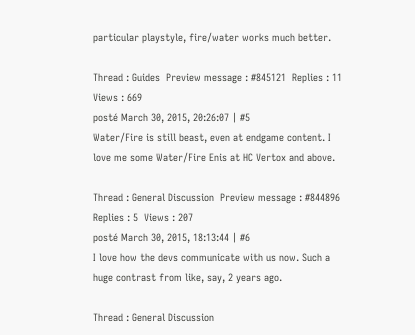particular playstyle, fire/water works much better.

Thread : Guides  Preview message : #845121  Replies : 11  Views : 669
posté March 30, 2015, 20:26:07 | #5
Water/Fire is still beast, even at endgame content. I love me some Water/Fire Enis at HC Vertox and above.

Thread : General Discussion  Preview message : #844896  Replies : 5  Views : 207
posté March 30, 2015, 18:13:44 | #6
I love how the devs communicate with us now. Such a huge contrast from like, say, 2 years ago.

Thread : General Discussion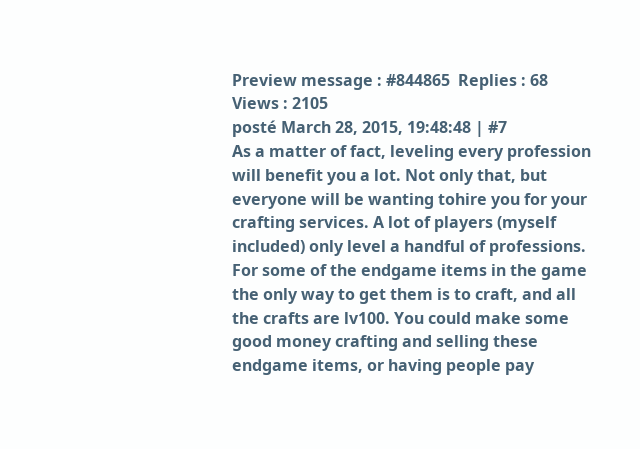Preview message : #844865  Replies : 68  Views : 2105
posté March 28, 2015, 19:48:48 | #7
As a matter of fact, leveling every profession will benefit you a lot. Not only that, but everyone will be wanting tohire you for your crafting services. A lot of players (myself included) only level a handful of professions. For some of the endgame items in the game the only way to get them is to craft, and all the crafts are lv100. You could make some good money crafting and selling these endgame items, or having people pay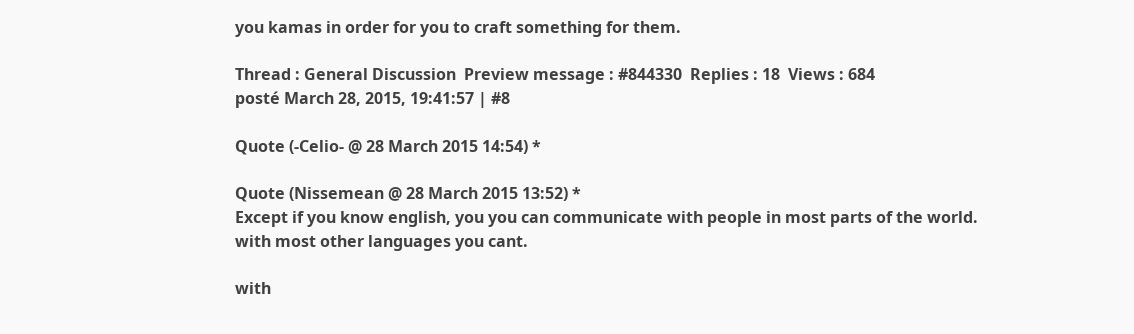you kamas in order for you to craft something for them.

Thread : General Discussion  Preview message : #844330  Replies : 18  Views : 684
posté March 28, 2015, 19:41:57 | #8

Quote (-Celio- @ 28 March 2015 14:54) *

Quote (Nissemean @ 28 March 2015 13:52) *
Except if you know english, you you can communicate with people in most parts of the world.
with most other languages you cant.

with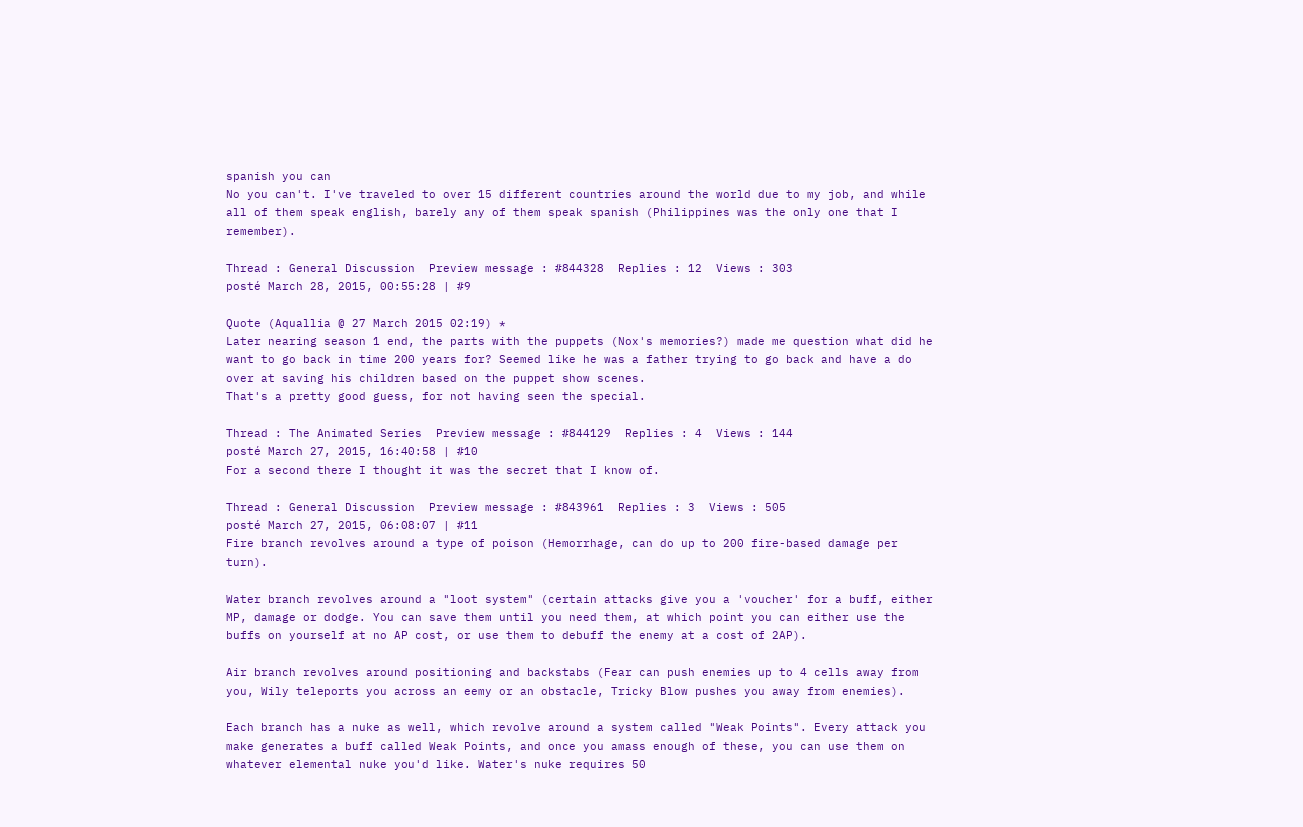spanish you can
No you can't. I've traveled to over 15 different countries around the world due to my job, and while all of them speak english, barely any of them speak spanish (Philippines was the only one that I remember).

Thread : General Discussion  Preview message : #844328  Replies : 12  Views : 303
posté March 28, 2015, 00:55:28 | #9

Quote (Aquallia @ 27 March 2015 02:19) *
Later nearing season 1 end, the parts with the puppets (Nox's memories?) made me question what did he want to go back in time 200 years for? Seemed like he was a father trying to go back and have a do over at saving his children based on the puppet show scenes.
That's a pretty good guess, for not having seen the special.

Thread : The Animated Series  Preview message : #844129  Replies : 4  Views : 144
posté March 27, 2015, 16:40:58 | #10
For a second there I thought it was the secret that I know of.

Thread : General Discussion  Preview message : #843961  Replies : 3  Views : 505
posté March 27, 2015, 06:08:07 | #11
Fire branch revolves around a type of poison (Hemorrhage, can do up to 200 fire-based damage per turn).

Water branch revolves around a "loot system" (certain attacks give you a 'voucher' for a buff, either MP, damage or dodge. You can save them until you need them, at which point you can either use the buffs on yourself at no AP cost, or use them to debuff the enemy at a cost of 2AP).

Air branch revolves around positioning and backstabs (Fear can push enemies up to 4 cells away from you, Wily teleports you across an eemy or an obstacle, Tricky Blow pushes you away from enemies).

Each branch has a nuke as well, which revolve around a system called "Weak Points". Every attack you make generates a buff called Weak Points, and once you amass enough of these, you can use them on whatever elemental nuke you'd like. Water's nuke requires 50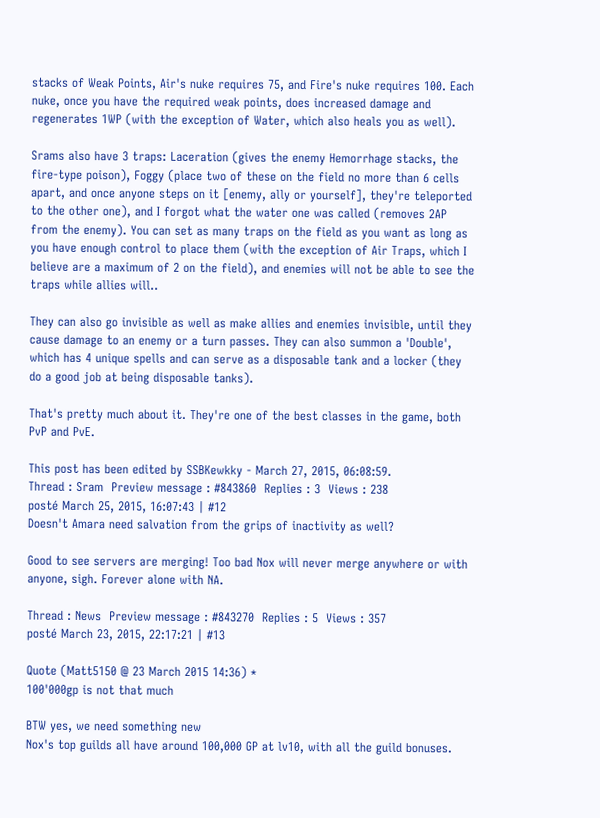stacks of Weak Points, Air's nuke requires 75, and Fire's nuke requires 100. Each nuke, once you have the required weak points, does increased damage and regenerates 1WP (with the exception of Water, which also heals you as well).

Srams also have 3 traps: Laceration (gives the enemy Hemorrhage stacks, the fire-type poison), Foggy (place two of these on the field no more than 6 cells apart, and once anyone steps on it [enemy, ally or yourself], they're teleported to the other one), and I forgot what the water one was called (removes 2AP from the enemy). You can set as many traps on the field as you want as long as you have enough control to place them (with the exception of Air Traps, which I believe are a maximum of 2 on the field), and enemies will not be able to see the traps while allies will..

They can also go invisible as well as make allies and enemies invisible, until they cause damage to an enemy or a turn passes. They can also summon a 'Double', which has 4 unique spells and can serve as a disposable tank and a locker (they do a good job at being disposable tanks).

That's pretty much about it. They're one of the best classes in the game, both PvP and PvE.

This post has been edited by SSBKewkky - March 27, 2015, 06:08:59.
Thread : Sram  Preview message : #843860  Replies : 3  Views : 238
posté March 25, 2015, 16:07:43 | #12
Doesn't Amara need salvation from the grips of inactivity as well?

Good to see servers are merging! Too bad Nox will never merge anywhere or with anyone, sigh. Forever alone with NA.

Thread : News  Preview message : #843270  Replies : 5  Views : 357
posté March 23, 2015, 22:17:21 | #13

Quote (Matt5150 @ 23 March 2015 14:36) *
100'000gp is not that much

BTW yes, we need something new
Nox's top guilds all have around 100,000 GP at lv10, with all the guild bonuses.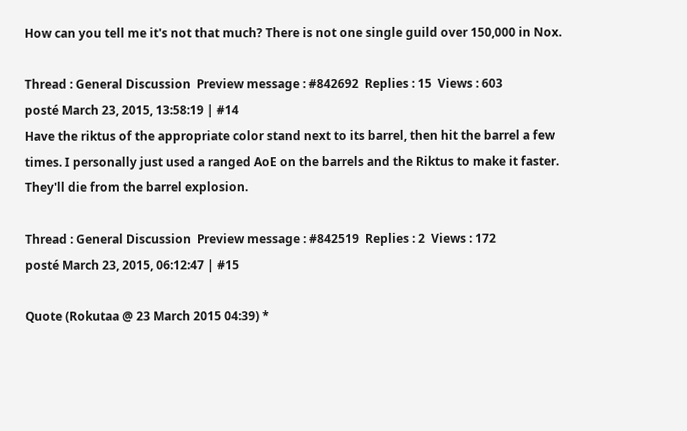How can you tell me it's not that much? There is not one single guild over 150,000 in Nox.

Thread : General Discussion  Preview message : #842692  Replies : 15  Views : 603
posté March 23, 2015, 13:58:19 | #14
Have the riktus of the appropriate color stand next to its barrel, then hit the barrel a few times. I personally just used a ranged AoE on the barrels and the Riktus to make it faster. They'll die from the barrel explosion.

Thread : General Discussion  Preview message : #842519  Replies : 2  Views : 172
posté March 23, 2015, 06:12:47 | #15

Quote (Rokutaa @ 23 March 2015 04:39) *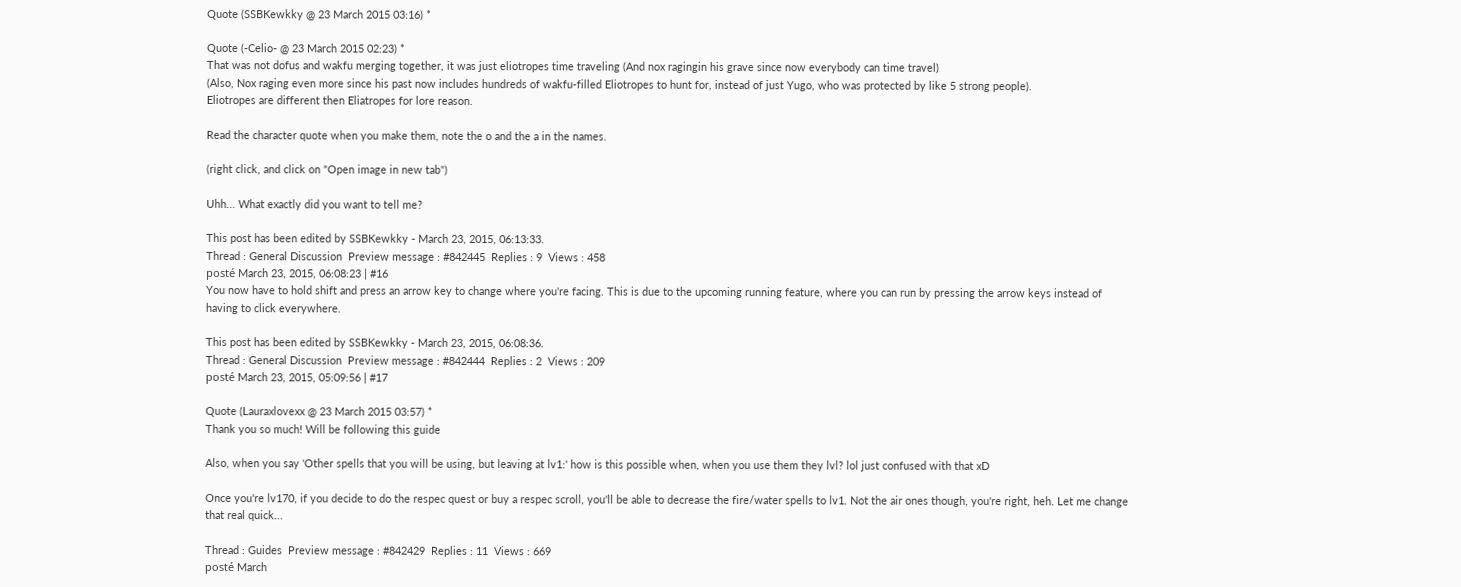Quote (SSBKewkky @ 23 March 2015 03:16) *

Quote (-Celio- @ 23 March 2015 02:23) *
That was not dofus and wakfu merging together, it was just eliotropes time traveling (And nox ragingin his grave since now everybody can time travel)
(Also, Nox raging even more since his past now includes hundreds of wakfu-filled Eliotropes to hunt for, instead of just Yugo, who was protected by like 5 strong people).
Eliotropes are different then Eliatropes for lore reason.

Read the character quote when you make them, note the o and the a in the names.

(right click, and click on "Open image in new tab")

Uhh... What exactly did you want to tell me?

This post has been edited by SSBKewkky - March 23, 2015, 06:13:33.
Thread : General Discussion  Preview message : #842445  Replies : 9  Views : 458
posté March 23, 2015, 06:08:23 | #16
You now have to hold shift and press an arrow key to change where you're facing. This is due to the upcoming running feature, where you can run by pressing the arrow keys instead of having to click everywhere.

This post has been edited by SSBKewkky - March 23, 2015, 06:08:36.
Thread : General Discussion  Preview message : #842444  Replies : 2  Views : 209
posté March 23, 2015, 05:09:56 | #17

Quote (Lauraxlovexx @ 23 March 2015 03:57) *
Thank you so much! Will be following this guide

Also, when you say 'Other spells that you will be using, but leaving at lv1:' how is this possible when, when you use them they lvl? lol just confused with that xD

Once you're lv170, if you decide to do the respec quest or buy a respec scroll, you'll be able to decrease the fire/water spells to lv1. Not the air ones though, you're right, heh. Let me change that real quick...

Thread : Guides  Preview message : #842429  Replies : 11  Views : 669
posté March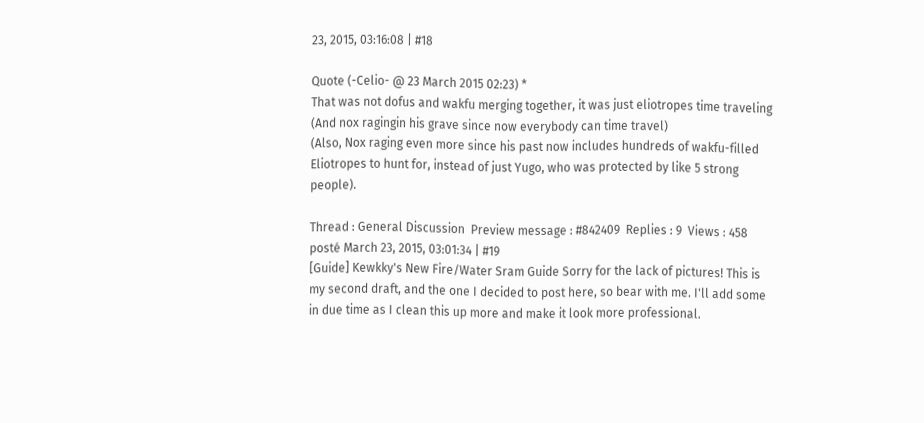23, 2015, 03:16:08 | #18

Quote (-Celio- @ 23 March 2015 02:23) *
That was not dofus and wakfu merging together, it was just eliotropes time traveling (And nox ragingin his grave since now everybody can time travel)
(Also, Nox raging even more since his past now includes hundreds of wakfu-filled Eliotropes to hunt for, instead of just Yugo, who was protected by like 5 strong people).

Thread : General Discussion  Preview message : #842409  Replies : 9  Views : 458
posté March 23, 2015, 03:01:34 | #19
[Guide] Kewkky's New Fire/Water Sram Guide Sorry for the lack of pictures! This is my second draft, and the one I decided to post here, so bear with me. I'll add some in due time as I clean this up more and make it look more professional.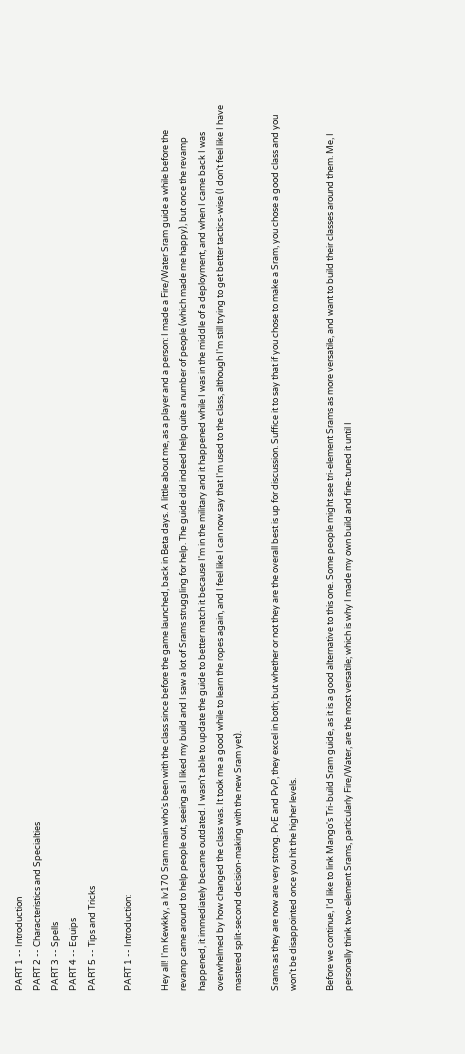PART 1 -- Introduction
PART 2 -- Characteristics and Specialties
PART 3 -- Spells
PART 4 -- Equips
PART 5 -- Tips and Tricks

PART 1 -- Introduction:

Hey all! I'm Kewkky, a lv170 Sram main who's been with the class since before the game launched, back in Beta days. A little about me, as a player and a person: I made a Fire/Water Sram guide a while before the revamp came around to help people out, seeing as I liked my build and I saw a lot of Srams struggling for help. The guide did indeed help quite a number of people (which made me happy), but once the revamp happened, it immediately became outdated. I wasn't able to update the guide to better match it because I'm in the military and it happened while I was in the middle of a deployment, and when I came back I was overwhelmed by how changed the class was. It took me a good while to learn the ropes again, and I feel like I can now say that I'm used to the class, although I'm still trying to get better tactics-wise (I don't feel like I have mastered split-second decision-making with the new Sram yet).

Srams as they are now are very strong. PvE and PvP, they excel in both; but whether or not they are the overall best is up for discussion. Suffice it to say that if you chose to make a Sram, you chose a good class and you won't be disappointed once you hit the higher levels.

Before we continue, I'd like to link Mango's Tri-build Sram guide, as it is a good alternative to this one. Some people might see tri-element Srams as more versatile, and want to build their classes around them. Me, I personally think two-element Srams, particularly Fire/Water, are the most versatile; which is why I made my own build and fine-tuned it until I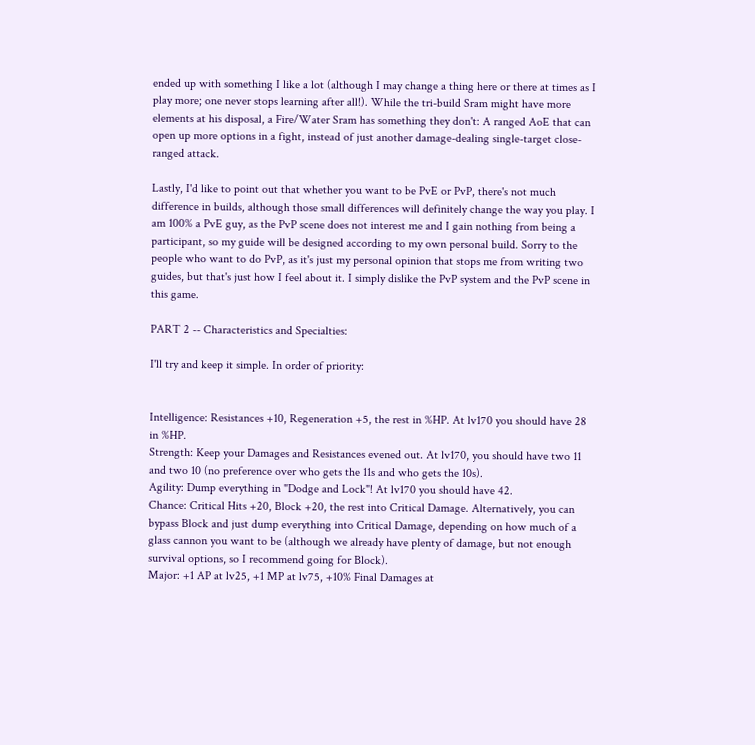ended up with something I like a lot (although I may change a thing here or there at times as I play more; one never stops learning after all!). While the tri-build Sram might have more elements at his disposal, a Fire/Water Sram has something they don't: A ranged AoE that can open up more options in a fight, instead of just another damage-dealing single-target close-ranged attack.

Lastly, I'd like to point out that whether you want to be PvE or PvP, there's not much difference in builds, although those small differences will definitely change the way you play. I am 100% a PvE guy, as the PvP scene does not interest me and I gain nothing from being a participant, so my guide will be designed according to my own personal build. Sorry to the people who want to do PvP, as it's just my personal opinion that stops me from writing two guides, but that's just how I feel about it. I simply dislike the PvP system and the PvP scene in this game.

PART 2 -- Characteristics and Specialties:

I'll try and keep it simple. In order of priority:


Intelligence: Resistances +10, Regeneration +5, the rest in %HP. At lv170 you should have 28 in %HP.
Strength: Keep your Damages and Resistances evened out. At lv170, you should have two 11 and two 10 (no preference over who gets the 11s and who gets the 10s).
Agility: Dump everything in "Dodge and Lock"! At lv170 you should have 42.
Chance: Critical Hits +20, Block +20, the rest into Critical Damage. Alternatively, you can bypass Block and just dump everything into Critical Damage, depending on how much of a glass cannon you want to be (although we already have plenty of damage, but not enough survival options, so I recommend going for Block).
Major: +1 AP at lv25, +1 MP at lv75, +10% Final Damages at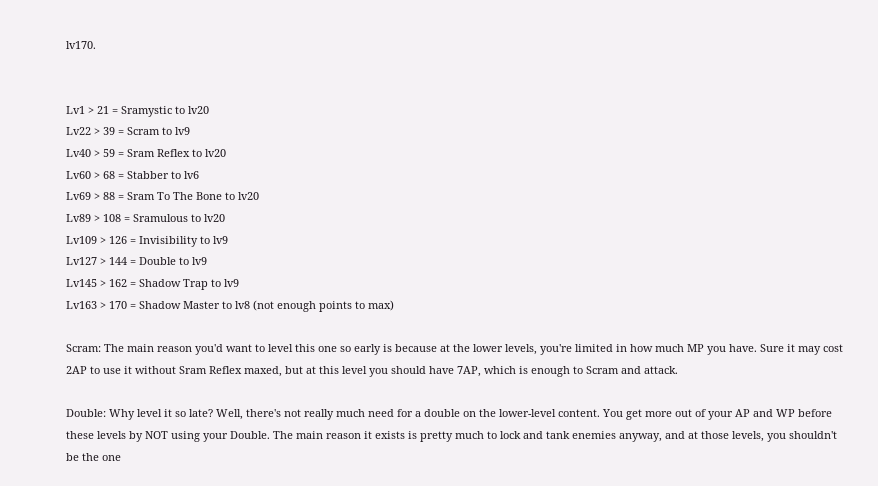lv170.


Lv1 > 21 = Sramystic to lv20
Lv22 > 39 = Scram to lv9
Lv40 > 59 = Sram Reflex to lv20
Lv60 > 68 = Stabber to lv6
Lv69 > 88 = Sram To The Bone to lv20
Lv89 > 108 = Sramulous to lv20
Lv109 > 126 = Invisibility to lv9
Lv127 > 144 = Double to lv9
Lv145 > 162 = Shadow Trap to lv9
Lv163 > 170 = Shadow Master to lv8 (not enough points to max)

Scram: The main reason you'd want to level this one so early is because at the lower levels, you're limited in how much MP you have. Sure it may cost 2AP to use it without Sram Reflex maxed, but at this level you should have 7AP, which is enough to Scram and attack.

Double: Why level it so late? Well, there's not really much need for a double on the lower-level content. You get more out of your AP and WP before these levels by NOT using your Double. The main reason it exists is pretty much to lock and tank enemies anyway, and at those levels, you shouldn't be the one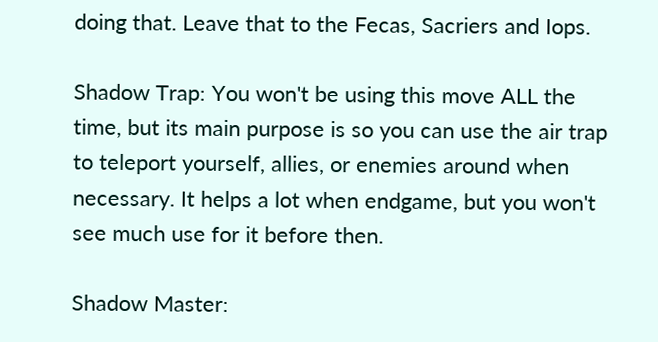doing that. Leave that to the Fecas, Sacriers and Iops.

Shadow Trap: You won't be using this move ALL the time, but its main purpose is so you can use the air trap to teleport yourself, allies, or enemies around when necessary. It helps a lot when endgame, but you won't see much use for it before then.

Shadow Master: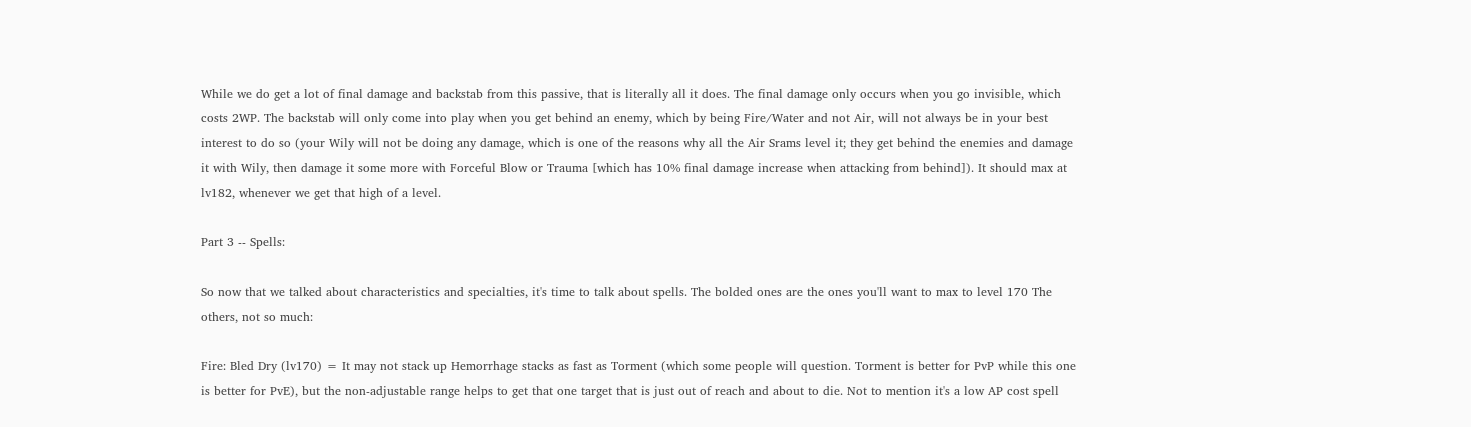While we do get a lot of final damage and backstab from this passive, that is literally all it does. The final damage only occurs when you go invisible, which costs 2WP. The backstab will only come into play when you get behind an enemy, which by being Fire/Water and not Air, will not always be in your best interest to do so (your Wily will not be doing any damage, which is one of the reasons why all the Air Srams level it; they get behind the enemies and damage it with Wily, then damage it some more with Forceful Blow or Trauma [which has 10% final damage increase when attacking from behind]). It should max at lv182, whenever we get that high of a level.

Part 3 -- Spells:

So now that we talked about characteristics and specialties, it's time to talk about spells. The bolded ones are the ones you'll want to max to level 170 The others, not so much:

Fire: Bled Dry (lv170) = It may not stack up Hemorrhage stacks as fast as Torment (which some people will question. Torment is better for PvP while this one is better for PvE), but the non-adjustable range helps to get that one target that is just out of reach and about to die. Not to mention it's a low AP cost spell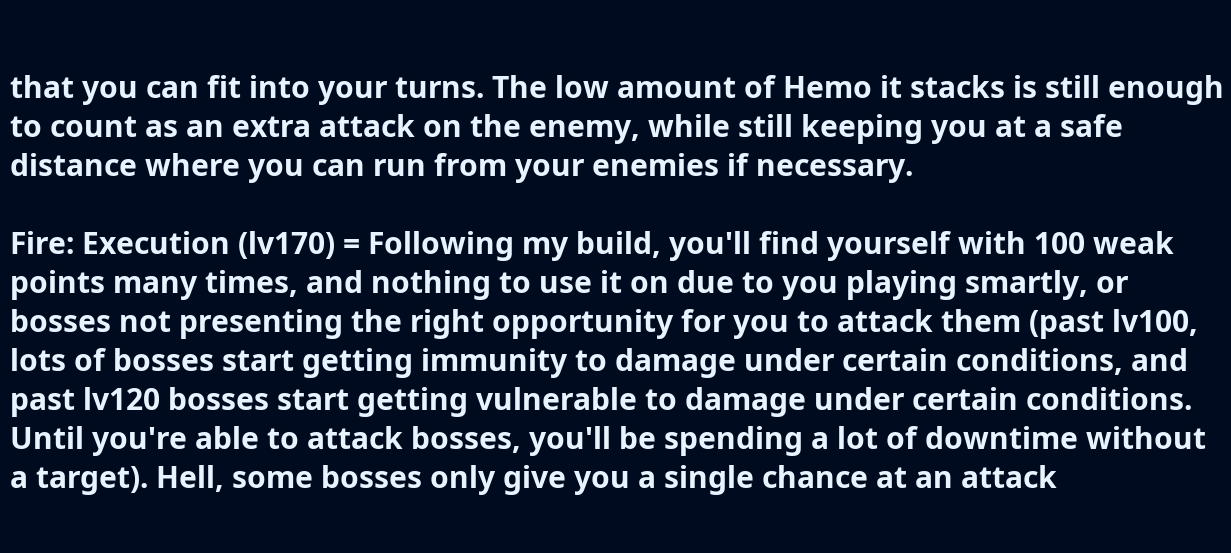that you can fit into your turns. The low amount of Hemo it stacks is still enough to count as an extra attack on the enemy, while still keeping you at a safe distance where you can run from your enemies if necessary.

Fire: Execution (lv170) = Following my build, you'll find yourself with 100 weak points many times, and nothing to use it on due to you playing smartly, or bosses not presenting the right opportunity for you to attack them (past lv100, lots of bosses start getting immunity to damage under certain conditions, and past lv120 bosses start getting vulnerable to damage under certain conditions. Until you're able to attack bosses, you'll be spending a lot of downtime without a target). Hell, some bosses only give you a single chance at an attack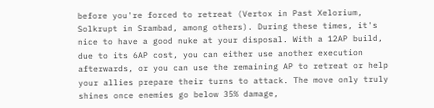before you're forced to retreat (Vertox in Past Xelorium, Solkrupt in Srambad, among others). During these times, it's nice to have a good nuke at your disposal. With a 12AP build, due to its 6AP cost, you can either use another execution afterwards, or you can use the remaining AP to retreat or help your allies prepare their turns to attack. The move only truly shines once enemies go below 35% damage,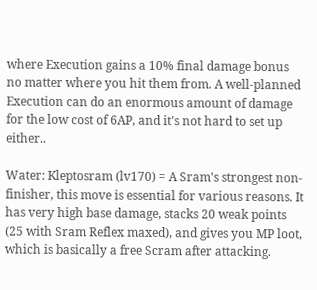where Execution gains a 10% final damage bonus no matter where you hit them from. A well-planned Execution can do an enormous amount of damage for the low cost of 6AP, and it's not hard to set up either..

Water: Kleptosram (lv170) = A Sram's strongest non-finisher, this move is essential for various reasons. It has very high base damage, stacks 20 weak points (25 with Sram Reflex maxed), and gives you MP loot, which is basically a free Scram after attacking.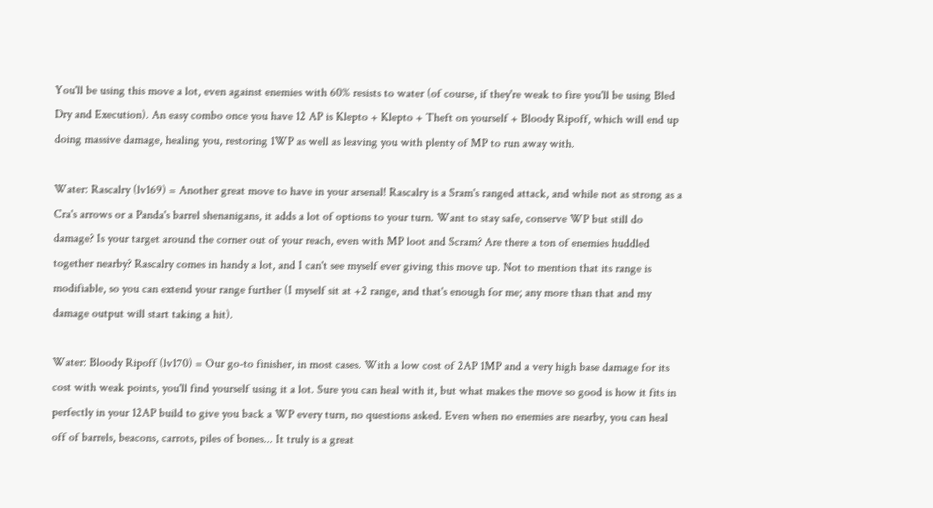You'll be using this move a lot, even against enemies with 60% resists to water (of course, if they're weak to fire you'll be using Bled Dry and Execution). An easy combo once you have 12 AP is Klepto + Klepto + Theft on yourself + Bloody Ripoff, which will end up doing massive damage, healing you, restoring 1WP as well as leaving you with plenty of MP to run away with.

Water: Rascalry (lv169) = Another great move to have in your arsenal! Rascalry is a Sram's ranged attack, and while not as strong as a Cra's arrows or a Panda's barrel shenanigans, it adds a lot of options to your turn. Want to stay safe, conserve WP but still do damage? Is your target around the corner out of your reach, even with MP loot and Scram? Are there a ton of enemies huddled together nearby? Rascalry comes in handy a lot, and I can't see myself ever giving this move up. Not to mention that its range is modifiable, so you can extend your range further (I myself sit at +2 range, and that's enough for me; any more than that and my damage output will start taking a hit).

Water: Bloody Ripoff (lv170) = Our go-to finisher, in most cases. With a low cost of 2AP 1MP and a very high base damage for its cost with weak points, you'll find yourself using it a lot. Sure you can heal with it, but what makes the move so good is how it fits in perfectly in your 12AP build to give you back a WP every turn, no questions asked. Even when no enemies are nearby, you can heal off of barrels, beacons, carrots, piles of bones... It truly is a great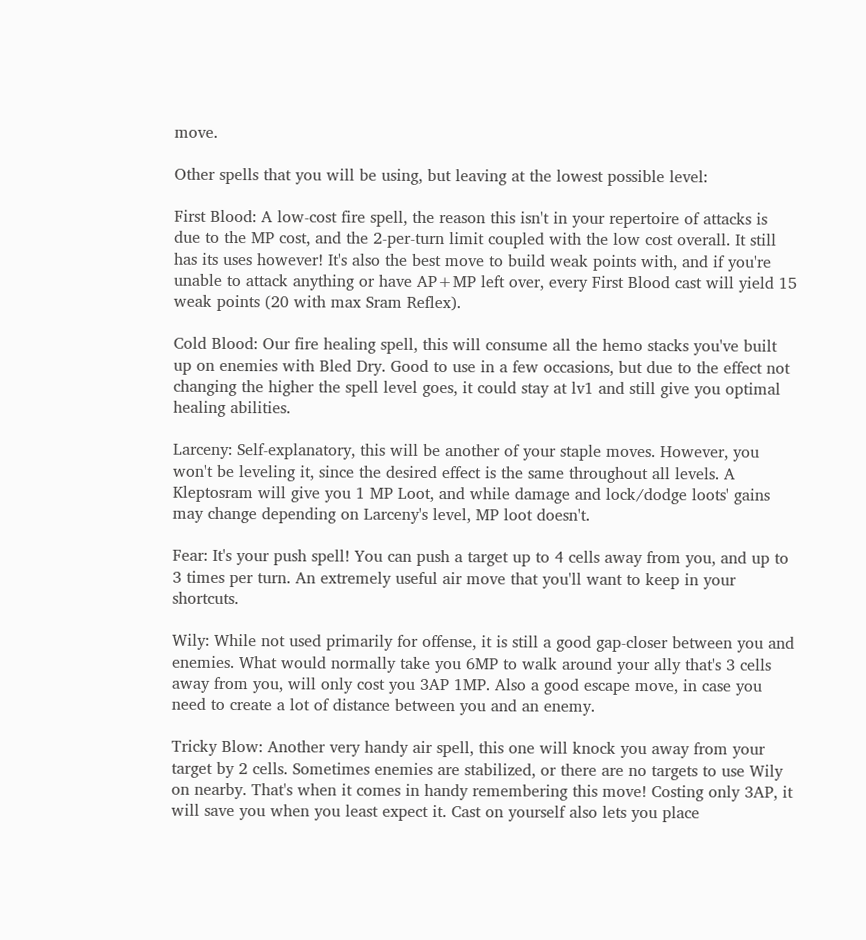move.

Other spells that you will be using, but leaving at the lowest possible level:

First Blood: A low-cost fire spell, the reason this isn't in your repertoire of attacks is due to the MP cost, and the 2-per-turn limit coupled with the low cost overall. It still has its uses however! It's also the best move to build weak points with, and if you're unable to attack anything or have AP+MP left over, every First Blood cast will yield 15 weak points (20 with max Sram Reflex).

Cold Blood: Our fire healing spell, this will consume all the hemo stacks you've built up on enemies with Bled Dry. Good to use in a few occasions, but due to the effect not changing the higher the spell level goes, it could stay at lv1 and still give you optimal healing abilities.

Larceny: Self-explanatory, this will be another of your staple moves. However, you won't be leveling it, since the desired effect is the same throughout all levels. A Kleptosram will give you 1 MP Loot, and while damage and lock/dodge loots' gains may change depending on Larceny's level, MP loot doesn't.

Fear: It's your push spell! You can push a target up to 4 cells away from you, and up to 3 times per turn. An extremely useful air move that you'll want to keep in your shortcuts.

Wily: While not used primarily for offense, it is still a good gap-closer between you and enemies. What would normally take you 6MP to walk around your ally that's 3 cells away from you, will only cost you 3AP 1MP. Also a good escape move, in case you need to create a lot of distance between you and an enemy.

Tricky Blow: Another very handy air spell, this one will knock you away from your target by 2 cells. Sometimes enemies are stabilized, or there are no targets to use Wily on nearby. That's when it comes in handy remembering this move! Costing only 3AP, it will save you when you least expect it. Cast on yourself also lets you place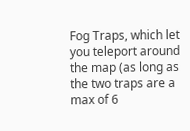Fog Traps, which let you teleport around the map (as long as the two traps are a max of 6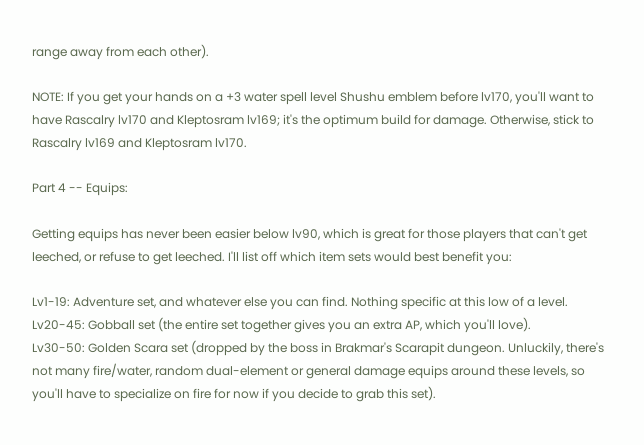range away from each other).

NOTE: If you get your hands on a +3 water spell level Shushu emblem before lv170, you'll want to have Rascalry lv170 and Kleptosram lv169; it's the optimum build for damage. Otherwise, stick to Rascalry lv169 and Kleptosram lv170.

Part 4 -- Equips:

Getting equips has never been easier below lv90, which is great for those players that can't get leeched, or refuse to get leeched. I'll list off which item sets would best benefit you:

Lv1-19: Adventure set, and whatever else you can find. Nothing specific at this low of a level.
Lv20-45: Gobball set (the entire set together gives you an extra AP, which you'll love).
Lv30-50: Golden Scara set (dropped by the boss in Brakmar's Scarapit dungeon. Unluckily, there's not many fire/water, random dual-element or general damage equips around these levels, so you'll have to specialize on fire for now if you decide to grab this set).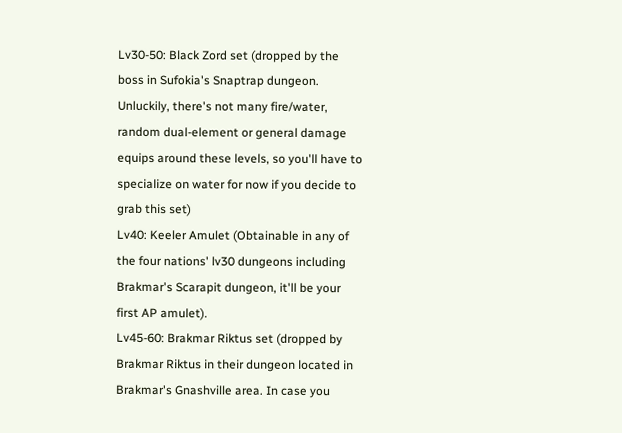Lv30-50: Black Zord set (dropped by the boss in Sufokia's Snaptrap dungeon. Unluckily, there's not many fire/water, random dual-element or general damage equips around these levels, so you'll have to specialize on water for now if you decide to grab this set)
Lv40: Keeler Amulet (Obtainable in any of the four nations' lv30 dungeons including Brakmar's Scarapit dungeon, it'll be your first AP amulet).
Lv45-60: Brakmar Riktus set (dropped by Brakmar Riktus in their dungeon located in Brakmar's Gnashville area. In case you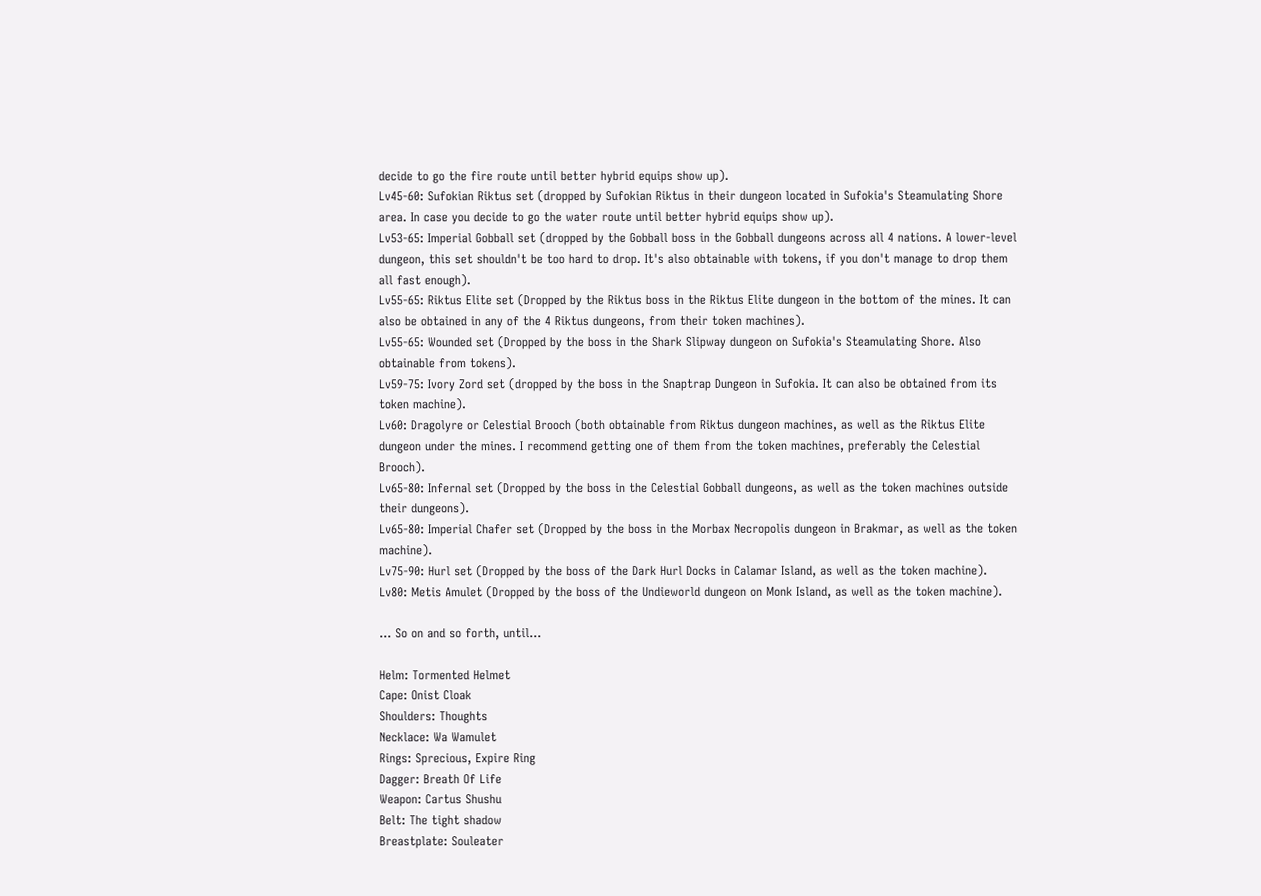decide to go the fire route until better hybrid equips show up).
Lv45-60: Sufokian Riktus set (dropped by Sufokian Riktus in their dungeon located in Sufokia's Steamulating Shore area. In case you decide to go the water route until better hybrid equips show up).
Lv53-65: Imperial Gobball set (dropped by the Gobball boss in the Gobball dungeons across all 4 nations. A lower-level dungeon, this set shouldn't be too hard to drop. It's also obtainable with tokens, if you don't manage to drop them all fast enough).
Lv55-65: Riktus Elite set (Dropped by the Riktus boss in the Riktus Elite dungeon in the bottom of the mines. It can also be obtained in any of the 4 Riktus dungeons, from their token machines).
Lv55-65: Wounded set (Dropped by the boss in the Shark Slipway dungeon on Sufokia's Steamulating Shore. Also obtainable from tokens).
Lv59-75: Ivory Zord set (dropped by the boss in the Snaptrap Dungeon in Sufokia. It can also be obtained from its token machine).
Lv60: Dragolyre or Celestial Brooch (both obtainable from Riktus dungeon machines, as well as the Riktus Elite dungeon under the mines. I recommend getting one of them from the token machines, preferably the Celestial Brooch).
Lv65-80: Infernal set (Dropped by the boss in the Celestial Gobball dungeons, as well as the token machines outside their dungeons).
Lv65-80: Imperial Chafer set (Dropped by the boss in the Morbax Necropolis dungeon in Brakmar, as well as the token machine).
Lv75-90: Hurl set (Dropped by the boss of the Dark Hurl Docks in Calamar Island, as well as the token machine).
Lv80: Metis Amulet (Dropped by the boss of the Undieworld dungeon on Monk Island, as well as the token machine).

... So on and so forth, until...

Helm: Tormented Helmet
Cape: Onist Cloak
Shoulders: Thoughts
Necklace: Wa Wamulet
Rings: Sprecious, Expire Ring
Dagger: Breath Of Life
Weapon: Cartus Shushu
Belt: The tight shadow
Breastplate: Souleater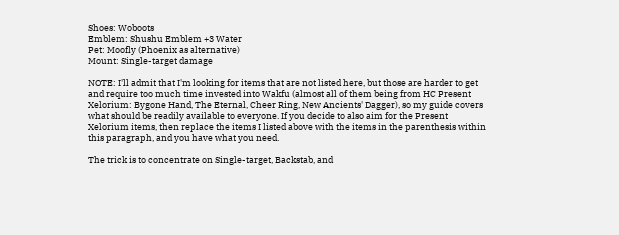Shoes: Woboots
Emblem: Shushu Emblem +3 Water
Pet: Moofly (Phoenix as alternative)
Mount: Single-target damage

NOTE: I'll admit that I'm looking for items that are not listed here, but those are harder to get and require too much time invested into Wakfu (almost all of them being from HC Present Xelorium: Bygone Hand, The Eternal, Cheer Ring, New Ancients' Dagger), so my guide covers what should be readily available to everyone. If you decide to also aim for the Present Xelorium items, then replace the items I listed above with the items in the parenthesis within this paragraph, and you have what you need.

The trick is to concentrate on Single-target, Backstab, and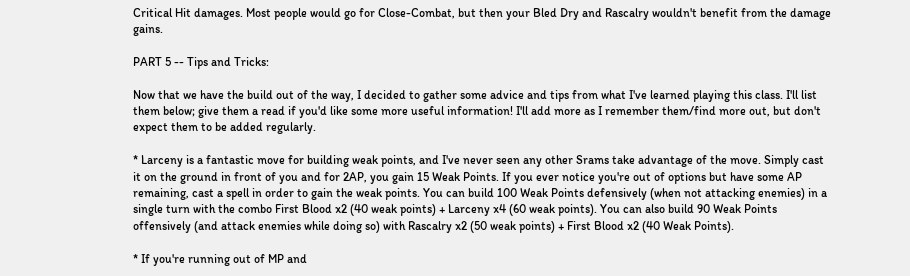Critical Hit damages. Most people would go for Close-Combat, but then your Bled Dry and Rascalry wouldn't benefit from the damage gains.

PART 5 -- Tips and Tricks:

Now that we have the build out of the way, I decided to gather some advice and tips from what I've learned playing this class. I'll list them below; give them a read if you'd like some more useful information! I'll add more as I remember them/find more out, but don't expect them to be added regularly.

* Larceny is a fantastic move for building weak points, and I've never seen any other Srams take advantage of the move. Simply cast it on the ground in front of you and for 2AP, you gain 15 Weak Points. If you ever notice you're out of options but have some AP remaining, cast a spell in order to gain the weak points. You can build 100 Weak Points defensively (when not attacking enemies) in a single turn with the combo First Blood x2 (40 weak points) + Larceny x4 (60 weak points). You can also build 90 Weak Points offensively (and attack enemies while doing so) with Rascalry x2 (50 weak points) + First Blood x2 (40 Weak Points).

* If you're running out of MP and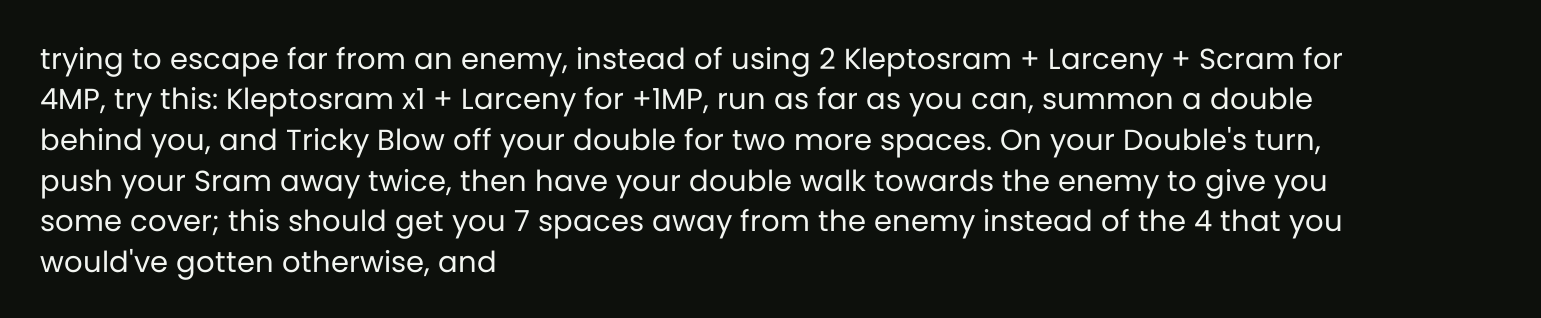trying to escape far from an enemy, instead of using 2 Kleptosram + Larceny + Scram for 4MP, try this: Kleptosram x1 + Larceny for +1MP, run as far as you can, summon a double behind you, and Tricky Blow off your double for two more spaces. On your Double's turn, push your Sram away twice, then have your double walk towards the enemy to give you some cover; this should get you 7 spaces away from the enemy instead of the 4 that you would've gotten otherwise, and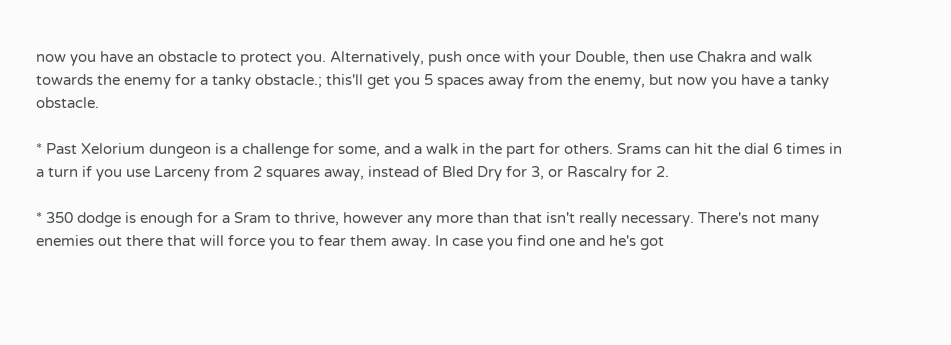now you have an obstacle to protect you. Alternatively, push once with your Double, then use Chakra and walk towards the enemy for a tanky obstacle.; this'll get you 5 spaces away from the enemy, but now you have a tanky obstacle.

* Past Xelorium dungeon is a challenge for some, and a walk in the part for others. Srams can hit the dial 6 times in a turn if you use Larceny from 2 squares away, instead of Bled Dry for 3, or Rascalry for 2.

* 350 dodge is enough for a Sram to thrive, however any more than that isn't really necessary. There's not many enemies out there that will force you to fear them away. In case you find one and he's got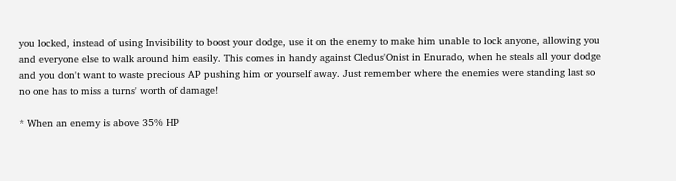you locked, instead of using Invisibility to boost your dodge, use it on the enemy to make him unable to lock anyone, allowing you and everyone else to walk around him easily. This comes in handy against Cledus'Onist in Enurado, when he steals all your dodge and you don't want to waste precious AP pushing him or yourself away. Just remember where the enemies were standing last so no one has to miss a turns' worth of damage!

* When an enemy is above 35% HP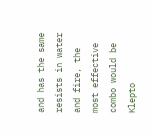and has the same resists in water and fire, the most effective combo would be Klepto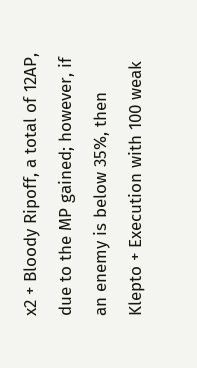x2 + Bloody Ripoff, a total of 12AP, due to the MP gained; however, if an enemy is below 35%, then Klepto + Execution with 100 weak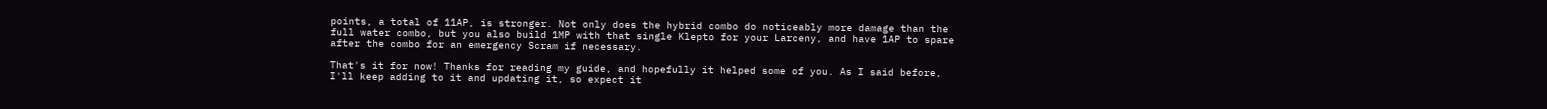points, a total of 11AP, is stronger. Not only does the hybrid combo do noticeably more damage than the full water combo, but you also build 1MP with that single Klepto for your Larceny, and have 1AP to spare after the combo for an emergency Scram if necessary.

That's it for now! Thanks for reading my guide, and hopefully it helped some of you. As I said before, I'll keep adding to it and updating it, so expect it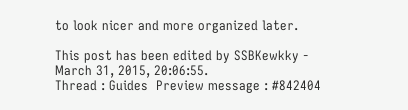to look nicer and more organized later.

This post has been edited by SSBKewkky - March 31, 2015, 20:06:55.
Thread : Guides  Preview message : #842404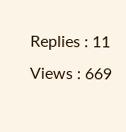Replies : 11  Views : 669